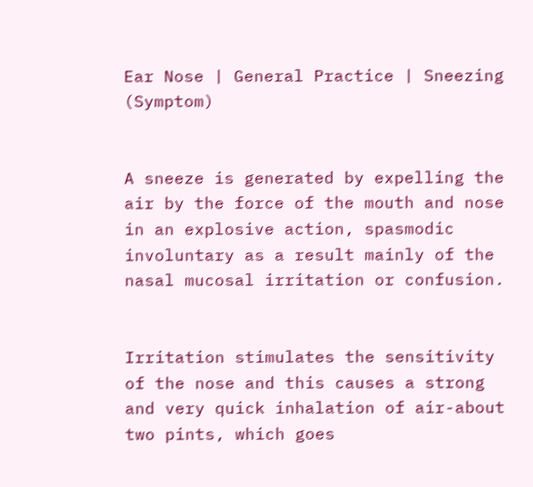Ear Nose | General Practice | Sneezing (Symptom)


A sneeze is generated by expelling the air by the force of the mouth and nose in an explosive action, spasmodic involuntary as a result mainly of the nasal mucosal irritation or confusion.


Irritation stimulates the sensitivity of the nose and this causes a strong and very quick inhalation of air-about two pints, which goes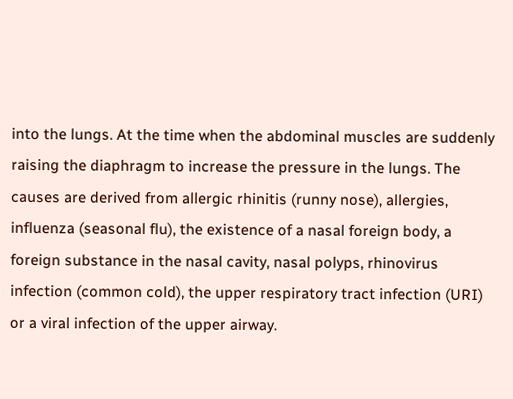into the lungs. At the time when the abdominal muscles are suddenly raising the diaphragm to increase the pressure in the lungs. The causes are derived from allergic rhinitis (runny nose), allergies, influenza (seasonal flu), the existence of a nasal foreign body, a foreign substance in the nasal cavity, nasal polyps, rhinovirus infection (common cold), the upper respiratory tract infection (URI) or a viral infection of the upper airway.